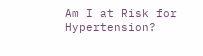Am I at Risk for Hypertension?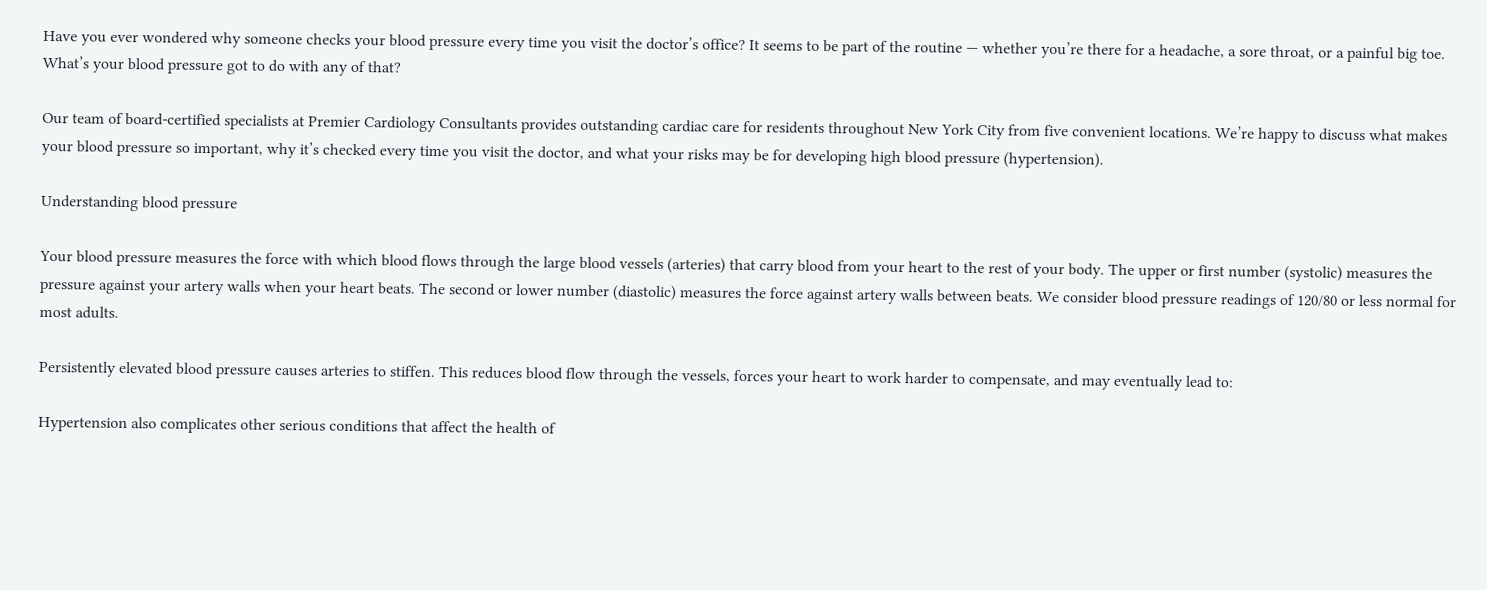Have you ever wondered why someone checks your blood pressure every time you visit the doctor’s office? It seems to be part of the routine — whether you’re there for a headache, a sore throat, or a painful big toe. What’s your blood pressure got to do with any of that?

Our team of board-certified specialists at Premier Cardiology Consultants provides outstanding cardiac care for residents throughout New York City from five convenient locations. We’re happy to discuss what makes your blood pressure so important, why it’s checked every time you visit the doctor, and what your risks may be for developing high blood pressure (hypertension).

Understanding blood pressure

Your blood pressure measures the force with which blood flows through the large blood vessels (arteries) that carry blood from your heart to the rest of your body. The upper or first number (systolic) measures the pressure against your artery walls when your heart beats. The second or lower number (diastolic) measures the force against artery walls between beats. We consider blood pressure readings of 120/80 or less normal for most adults.

Persistently elevated blood pressure causes arteries to stiffen. This reduces blood flow through the vessels, forces your heart to work harder to compensate, and may eventually lead to:

Hypertension also complicates other serious conditions that affect the health of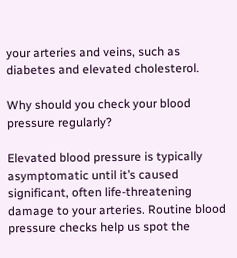your arteries and veins, such as diabetes and elevated cholesterol.

Why should you check your blood pressure regularly?

Elevated blood pressure is typically asymptomatic until it’s caused significant, often life-threatening damage to your arteries. Routine blood pressure checks help us spot the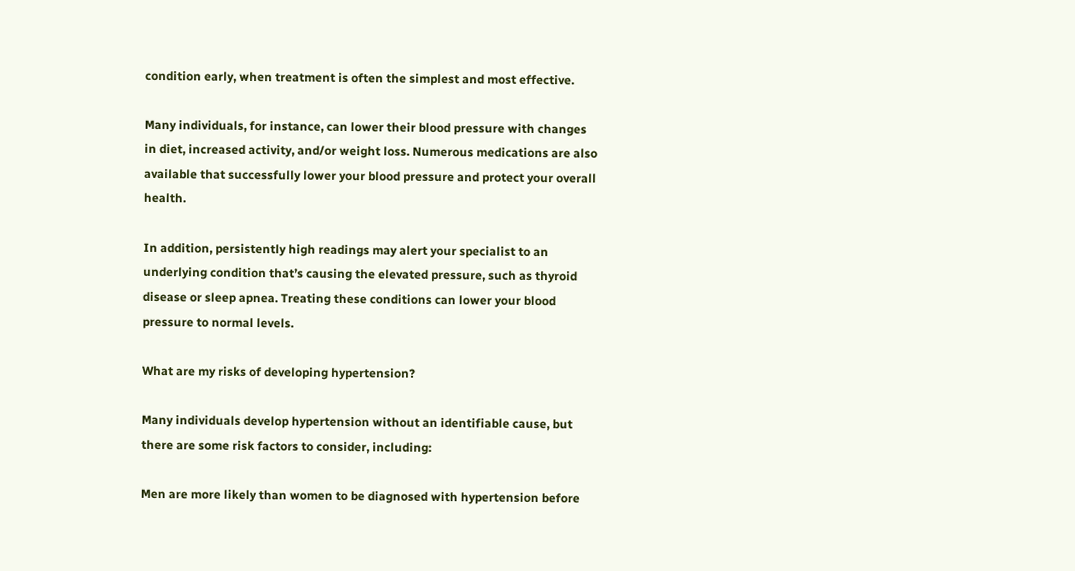condition early, when treatment is often the simplest and most effective.

Many individuals, for instance, can lower their blood pressure with changes in diet, increased activity, and/or weight loss. Numerous medications are also available that successfully lower your blood pressure and protect your overall health.

In addition, persistently high readings may alert your specialist to an underlying condition that’s causing the elevated pressure, such as thyroid disease or sleep apnea. Treating these conditions can lower your blood pressure to normal levels.

What are my risks of developing hypertension?

Many individuals develop hypertension without an identifiable cause, but there are some risk factors to consider, including:

Men are more likely than women to be diagnosed with hypertension before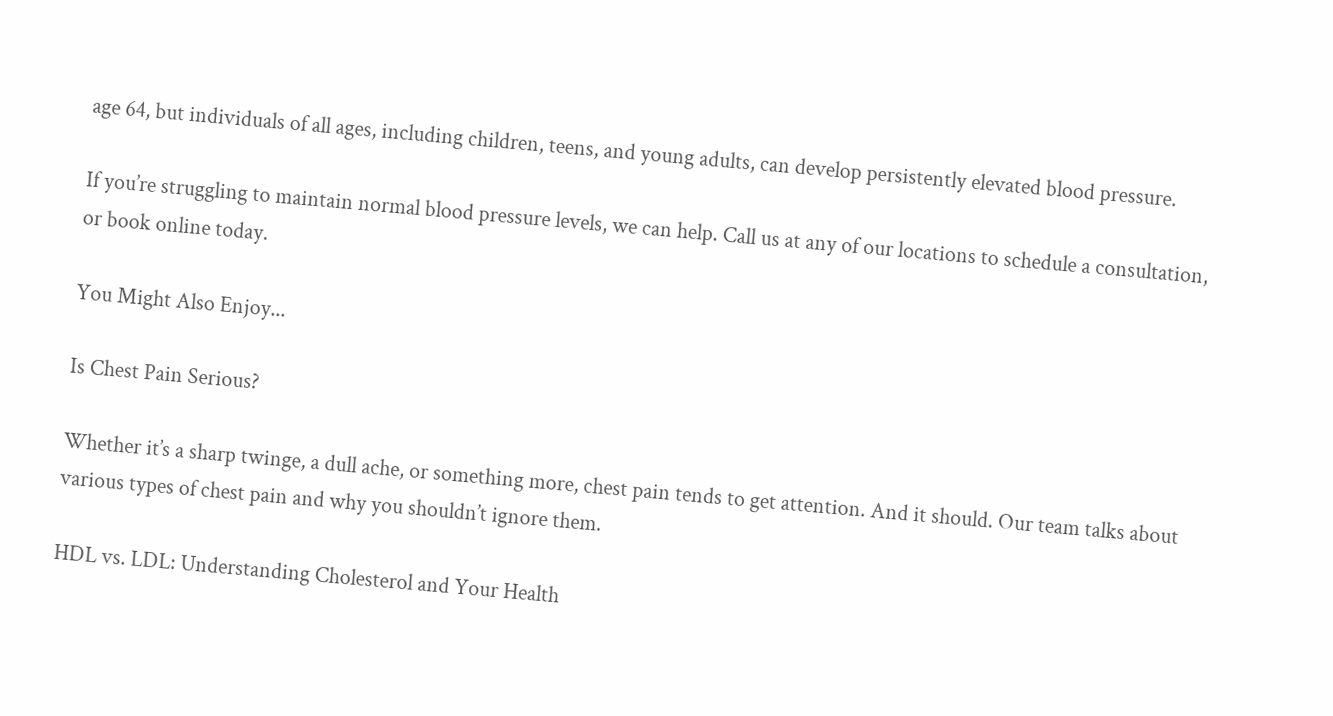age 64, but individuals of all ages, including children, teens, and young adults, can develop persistently elevated blood pressure.

If you’re struggling to maintain normal blood pressure levels, we can help. Call us at any of our locations to schedule a consultation, or book online today.

You Might Also Enjoy...

Is Chest Pain Serious?

Whether it’s a sharp twinge, a dull ache, or something more, chest pain tends to get attention. And it should. Our team talks about various types of chest pain and why you shouldn’t ignore them.

HDL vs. LDL: Understanding Cholesterol and Your Health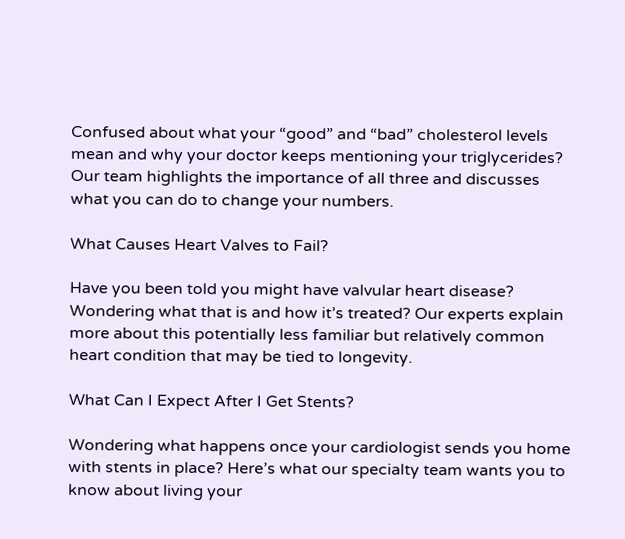Confused about what your “good” and “bad” cholesterol levels mean and why your doctor keeps mentioning your triglycerides? Our team highlights the importance of all three and discusses what you can do to change your numbers.

What Causes Heart Valves to Fail?

Have you been told you might have valvular heart disease? Wondering what that is and how it’s treated? Our experts explain more about this potentially less familiar but relatively common heart condition that may be tied to longevity.

What Can I Expect After I Get Stents?

Wondering what happens once your cardiologist sends you home with stents in place? Here’s what our specialty team wants you to know about living your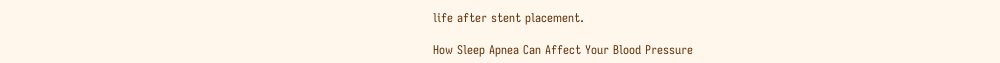life after stent placement.

How Sleep Apnea Can Affect Your Blood Pressure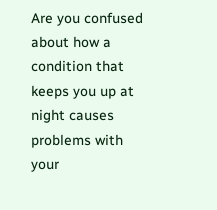Are you confused about how a condition that keeps you up at night causes problems with your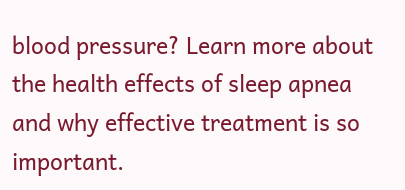blood pressure? Learn more about the health effects of sleep apnea and why effective treatment is so important.